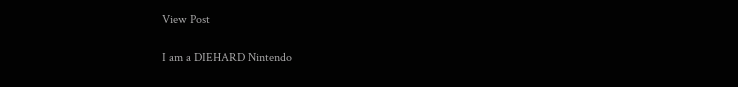View Post

I am a DIEHARD Nintendo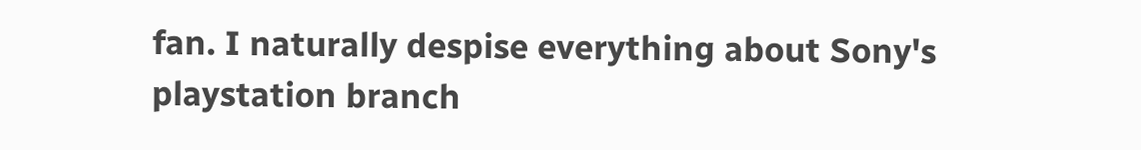fan. I naturally despise everything about Sony's playstation branch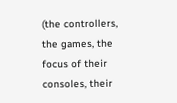(the controllers, the games, the focus of their consoles, their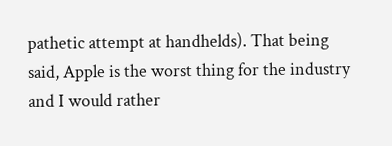pathetic attempt at handhelds). That being said, Apple is the worst thing for the industry and I would rather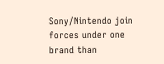Sony/Nintendo join forces under one brand than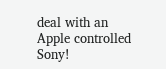deal with an Apple controlled Sony!